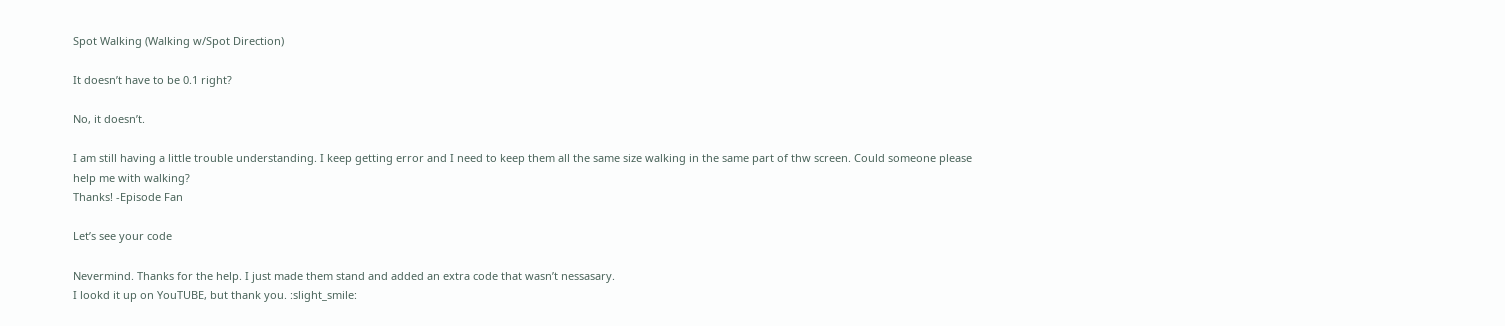Spot Walking (Walking w/Spot Direction)

It doesn’t have to be 0.1 right?

No, it doesn’t.

I am still having a little trouble understanding. I keep getting error and I need to keep them all the same size walking in the same part of thw screen. Could someone please help me with walking?
Thanks! -Episode Fan

Let’s see your code

Nevermind. Thanks for the help. I just made them stand and added an extra code that wasn’t nessasary.
I lookd it up on YouTUBE, but thank you. :slight_smile: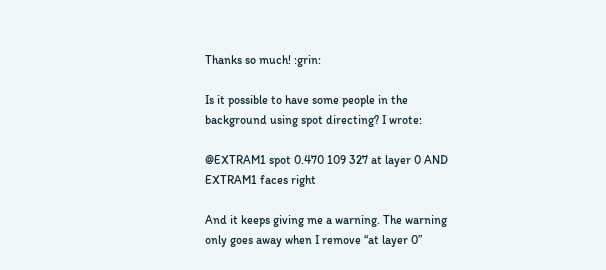Thanks so much! :grin:

Is it possible to have some people in the background using spot directing? I wrote:

@EXTRAM1 spot 0.470 109 327 at layer 0 AND EXTRAM1 faces right

And it keeps giving me a warning. The warning only goes away when I remove “at layer 0”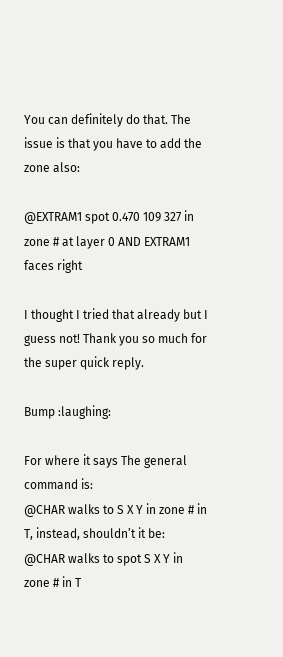You can definitely do that. The issue is that you have to add the zone also:

@EXTRAM1 spot 0.470 109 327 in zone # at layer 0 AND EXTRAM1 faces right

I thought I tried that already but I guess not! Thank you so much for the super quick reply.

Bump :laughing:

For where it says The general command is:
@CHAR walks to S X Y in zone # in T, instead, shouldn’t it be:
@CHAR walks to spot S X Y in zone # in T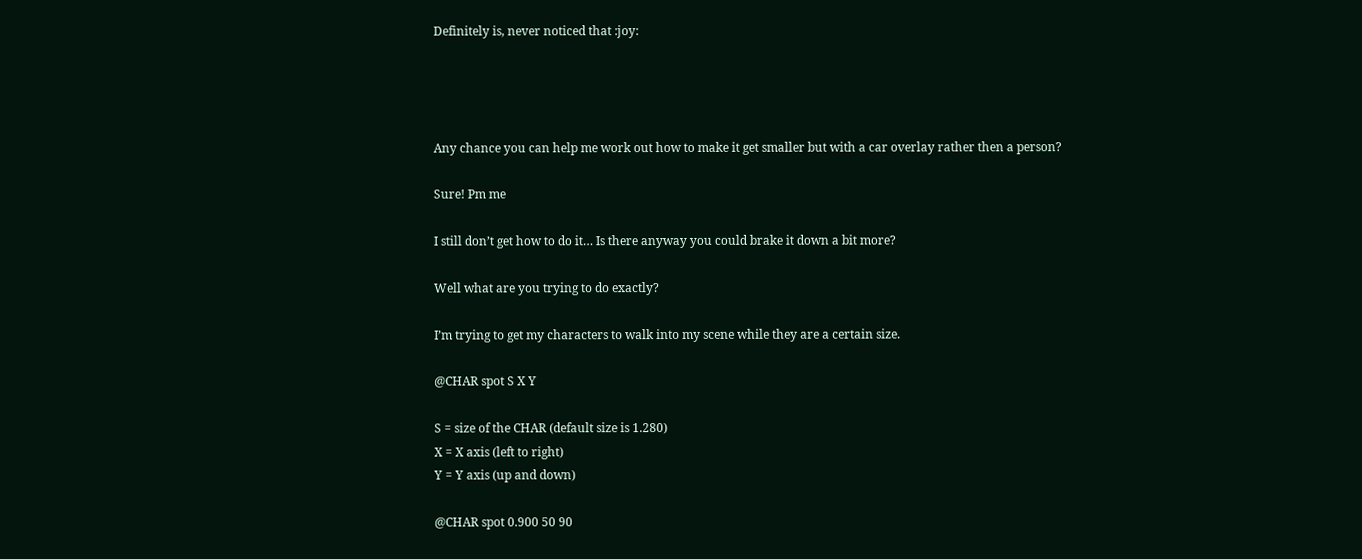Definitely is, never noticed that :joy:




Any chance you can help me work out how to make it get smaller but with a car overlay rather then a person?

Sure! Pm me

I still don’t get how to do it… Is there anyway you could brake it down a bit more?

Well what are you trying to do exactly?

I’m trying to get my characters to walk into my scene while they are a certain size.

@CHAR spot S X Y

S = size of the CHAR (default size is 1.280)
X = X axis (left to right)
Y = Y axis (up and down)

@CHAR spot 0.900 50 90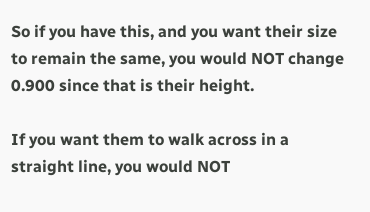So if you have this, and you want their size to remain the same, you would NOT change 0.900 since that is their height.

If you want them to walk across in a straight line, you would NOT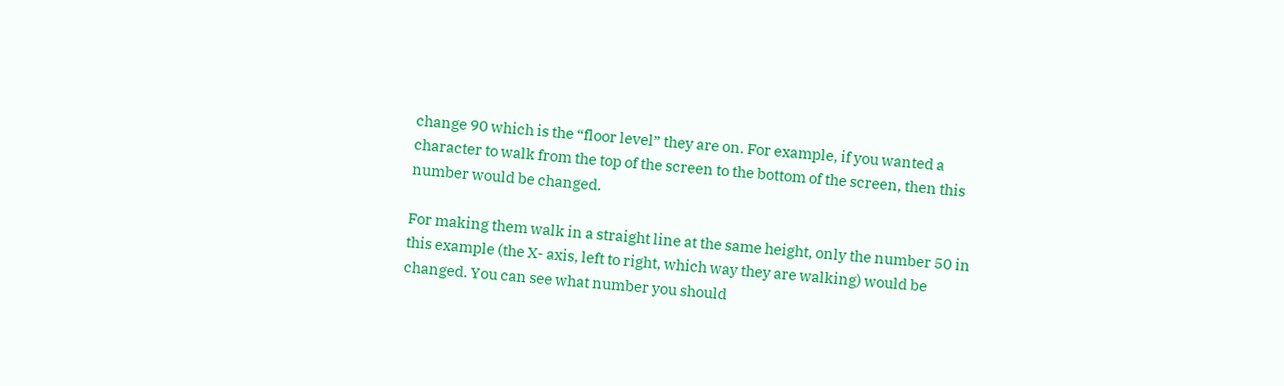change 90 which is the “floor level” they are on. For example, if you wanted a character to walk from the top of the screen to the bottom of the screen, then this number would be changed.

For making them walk in a straight line at the same height, only the number 50 in this example (the X- axis, left to right, which way they are walking) would be changed. You can see what number you should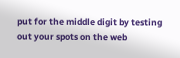put for the middle digit by testing out your spots on the web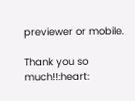previewer or mobile.

Thank you so much!!:heart: